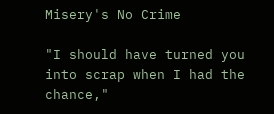Misery's No Crime

"I should have turned you into scrap when I had the chance,"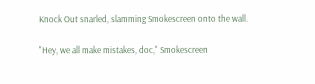Knock Out snarled, slamming Smokescreen onto the wall.

"Hey, we all make mistakes, doc," Smokescreen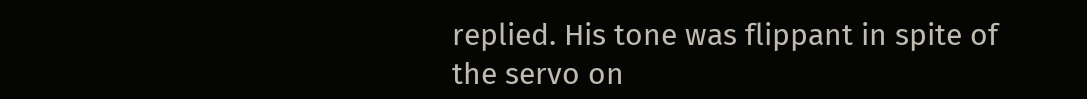replied. His tone was flippant in spite of the servo on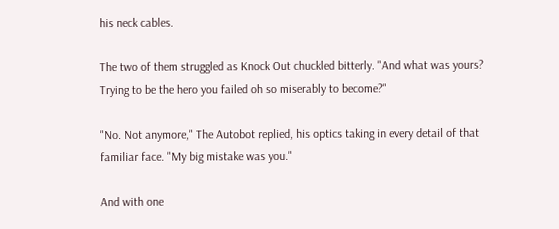his neck cables.

The two of them struggled as Knock Out chuckled bitterly. "And what was yours? Trying to be the hero you failed oh so miserably to become?"

"No. Not anymore," The Autobot replied, his optics taking in every detail of that familiar face. "My big mistake was you."

And with one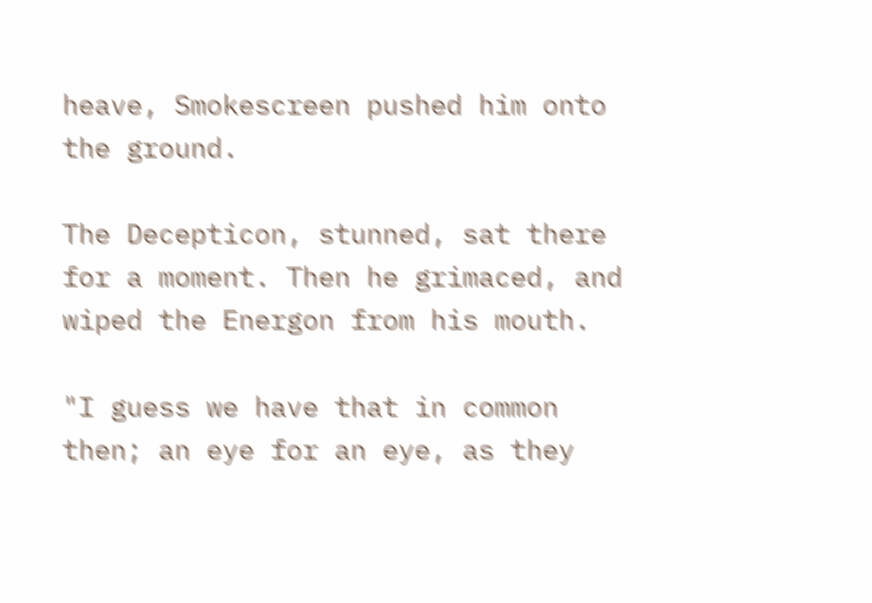heave, Smokescreen pushed him onto the ground.

The Decepticon, stunned, sat there for a moment. Then he grimaced, and wiped the Energon from his mouth.

"I guess we have that in common then; an eye for an eye, as they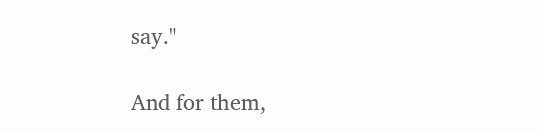say."

And for them,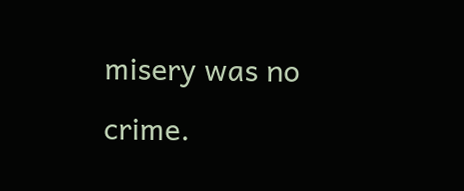misery was no crime.